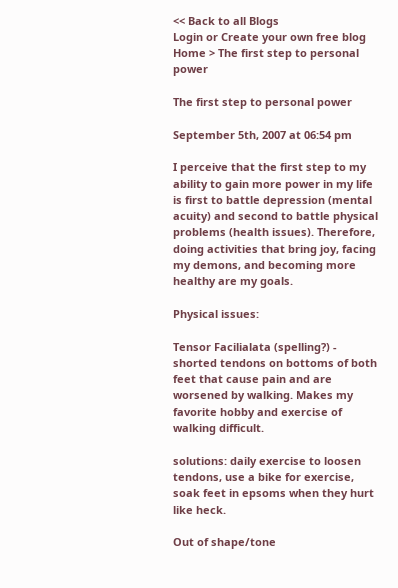<< Back to all Blogs
Login or Create your own free blog
Home > The first step to personal power

The first step to personal power

September 5th, 2007 at 06:54 pm

I perceive that the first step to my ability to gain more power in my life is first to battle depression (mental acuity) and second to battle physical problems (health issues). Therefore, doing activities that bring joy, facing my demons, and becoming more healthy are my goals.

Physical issues:

Tensor Facilialata (spelling?) - shorted tendons on bottoms of both feet that cause pain and are worsened by walking. Makes my favorite hobby and exercise of walking difficult.

solutions: daily exercise to loosen tendons, use a bike for exercise, soak feet in epsoms when they hurt like heck.

Out of shape/tone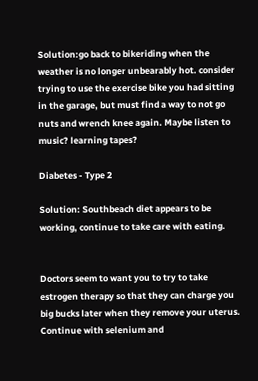Solution:go back to bikeriding when the weather is no longer unbearably hot. consider trying to use the exercise bike you had sitting in the garage, but must find a way to not go nuts and wrench knee again. Maybe listen to music? learning tapes?

Diabetes - Type 2

Solution: Southbeach diet appears to be working, continue to take care with eating.


Doctors seem to want you to try to take estrogen therapy so that they can charge you big bucks later when they remove your uterus. Continue with selenium and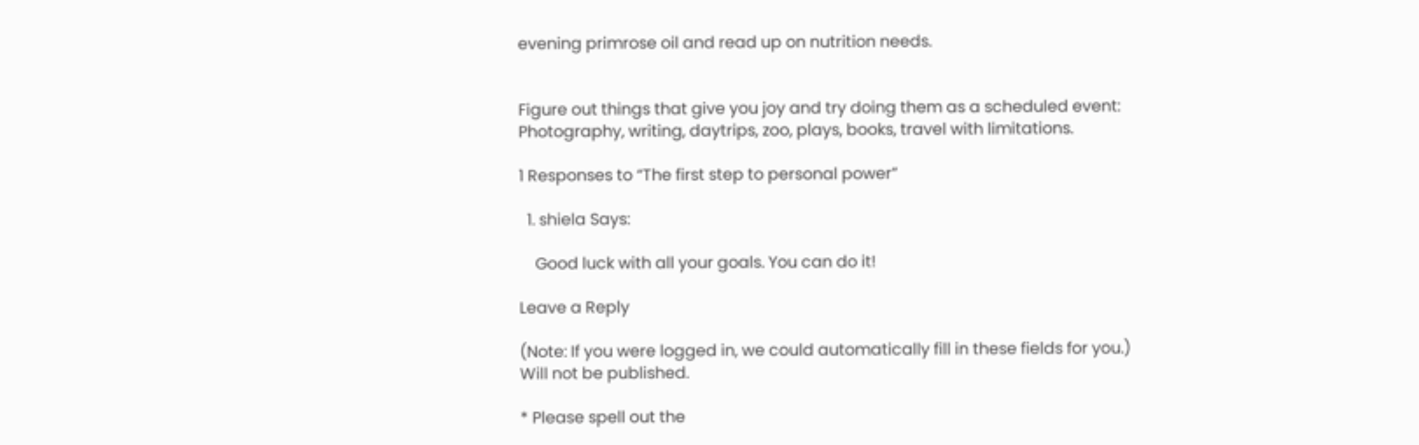evening primrose oil and read up on nutrition needs.


Figure out things that give you joy and try doing them as a scheduled event:
Photography, writing, daytrips, zoo, plays, books, travel with limitations.

1 Responses to “The first step to personal power”

  1. shiela Says:

    Good luck with all your goals. You can do it!

Leave a Reply

(Note: If you were logged in, we could automatically fill in these fields for you.)
Will not be published.

* Please spell out the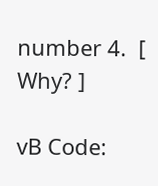number 4.  [ Why? ]

vB Code: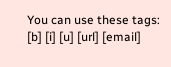You can use these tags: [b] [i] [u] [url] [email]